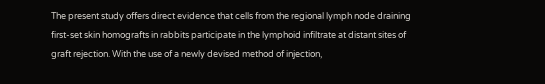The present study offers direct evidence that cells from the regional lymph node draining first-set skin homografts in rabbits participate in the lymphoid infiltrate at distant sites of graft rejection. With the use of a newly devised method of injection,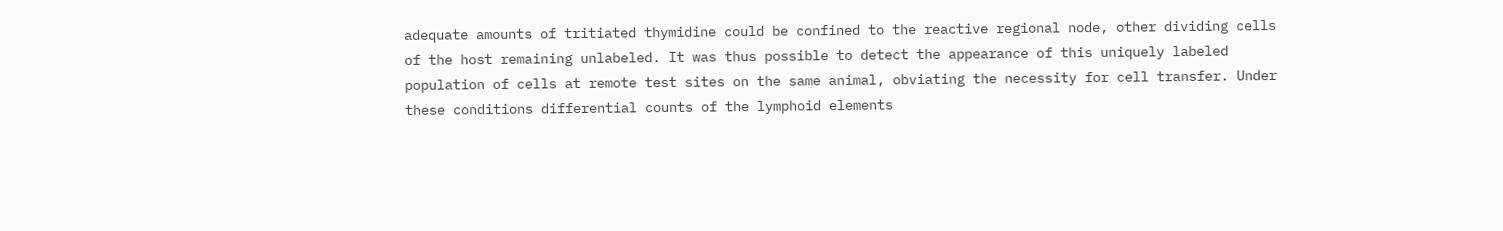adequate amounts of tritiated thymidine could be confined to the reactive regional node, other dividing cells of the host remaining unlabeled. It was thus possible to detect the appearance of this uniquely labeled population of cells at remote test sites on the same animal, obviating the necessity for cell transfer. Under these conditions differential counts of the lymphoid elements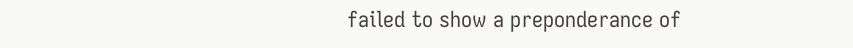failed to show a preponderance of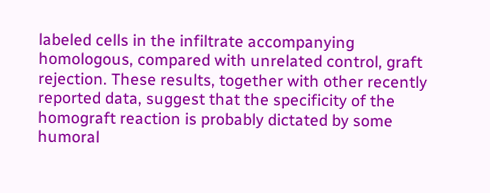labeled cells in the infiltrate accompanying homologous, compared with unrelated control, graft rejection. These results, together with other recently reported data, suggest that the specificity of the homograft reaction is probably dictated by some humoral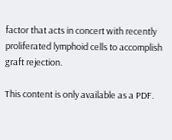factor that acts in concert with recently proliferated lymphoid cells to accomplish graft rejection.

This content is only available as a PDF.